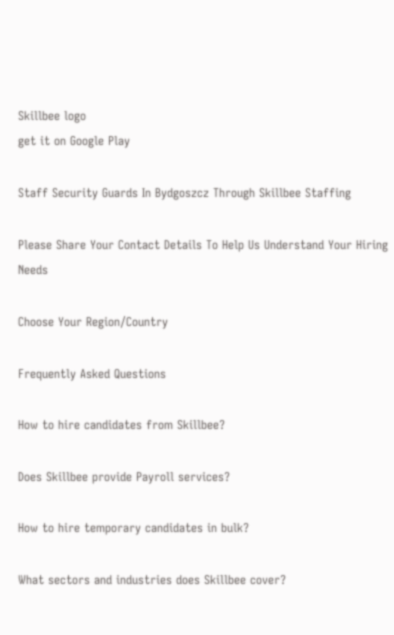Skillbee logo
get it on Google Play

Staff Security Guards In Bydgoszcz Through Skillbee Staffing

Please Share Your Contact Details To Help Us Understand Your Hiring Needs

Choose Your Region/Country

Frequently Asked Questions

How to hire candidates from Skillbee?

Does Skillbee provide Payroll services?

How to hire temporary candidates in bulk?

What sectors and industries does Skillbee cover?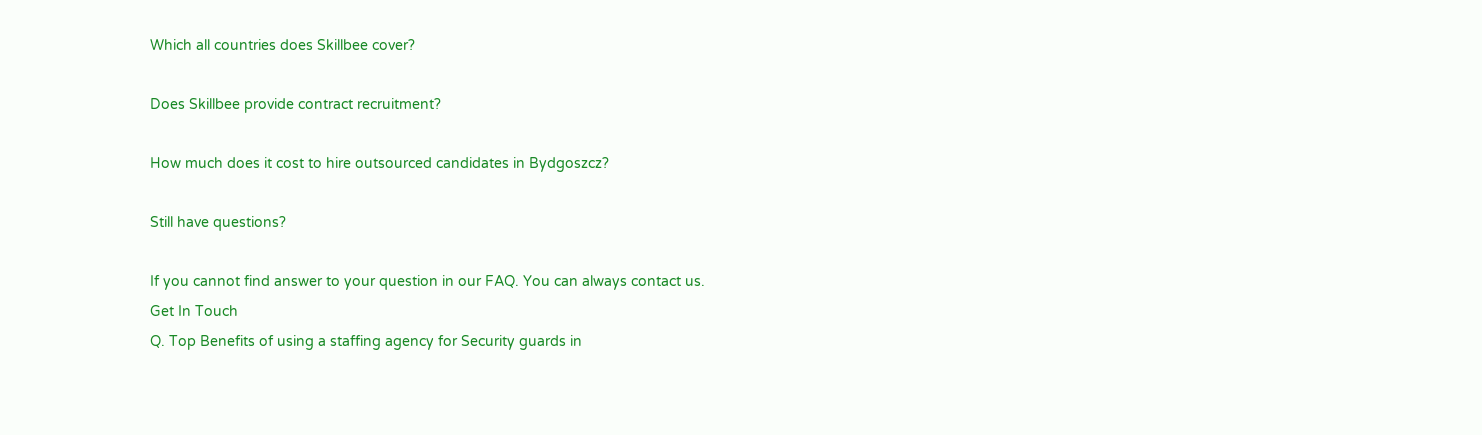Which all countries does Skillbee cover?

Does Skillbee provide contract recruitment?

How much does it cost to hire outsourced candidates in Bydgoszcz?

Still have questions?

If you cannot find answer to your question in our FAQ. You can always contact us.
Get In Touch
Q. Top Benefits of using a staffing agency for Security guards in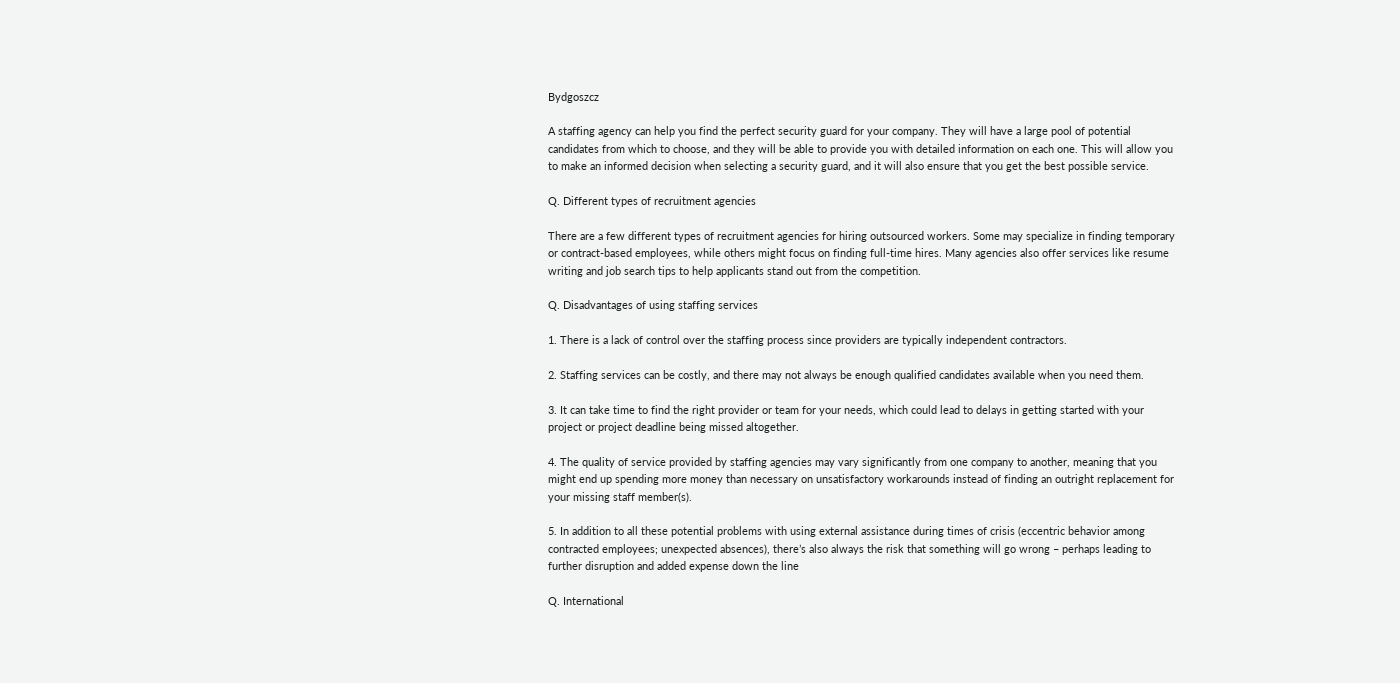Bydgoszcz

A staffing agency can help you find the perfect security guard for your company. They will have a large pool of potential candidates from which to choose, and they will be able to provide you with detailed information on each one. This will allow you to make an informed decision when selecting a security guard, and it will also ensure that you get the best possible service.

Q. Different types of recruitment agencies

There are a few different types of recruitment agencies for hiring outsourced workers. Some may specialize in finding temporary or contract-based employees, while others might focus on finding full-time hires. Many agencies also offer services like resume writing and job search tips to help applicants stand out from the competition.

Q. Disadvantages of using staffing services

1. There is a lack of control over the staffing process since providers are typically independent contractors.

2. Staffing services can be costly, and there may not always be enough qualified candidates available when you need them.

3. It can take time to find the right provider or team for your needs, which could lead to delays in getting started with your project or project deadline being missed altogether.

4. The quality of service provided by staffing agencies may vary significantly from one company to another, meaning that you might end up spending more money than necessary on unsatisfactory workarounds instead of finding an outright replacement for your missing staff member(s).

5. In addition to all these potential problems with using external assistance during times of crisis (eccentric behavior among contracted employees; unexpected absences), there’s also always the risk that something will go wrong – perhaps leading to further disruption and added expense down the line

Q. International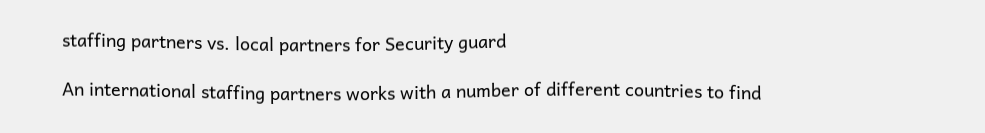staffing partners vs. local partners for Security guard

An international staffing partners works with a number of different countries to find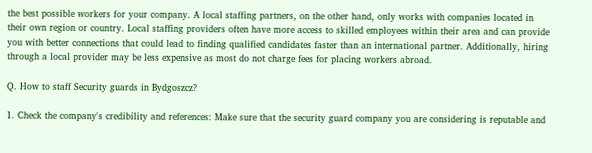the best possible workers for your company. A local staffing partners, on the other hand, only works with companies located in their own region or country. Local staffing providers often have more access to skilled employees within their area and can provide you with better connections that could lead to finding qualified candidates faster than an international partner. Additionally, hiring through a local provider may be less expensive as most do not charge fees for placing workers abroad.

Q. How to staff Security guards in Bydgoszcz?

1. Check the company's credibility and references: Make sure that the security guard company you are considering is reputable and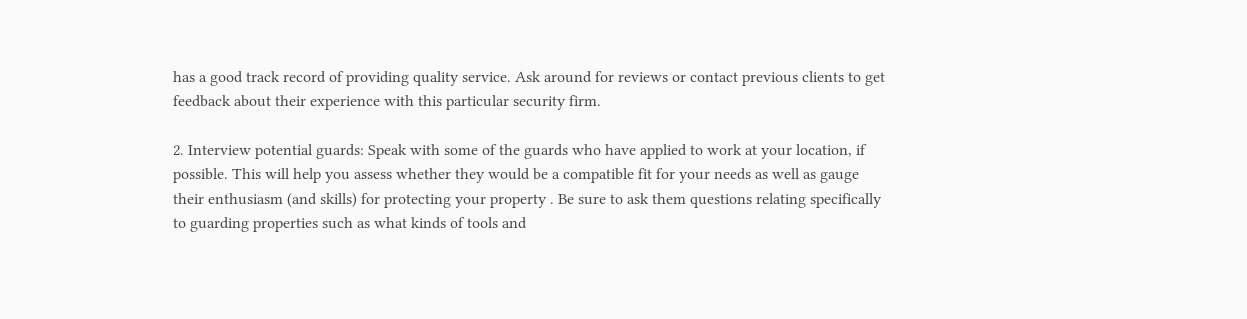has a good track record of providing quality service. Ask around for reviews or contact previous clients to get feedback about their experience with this particular security firm.

2. Interview potential guards: Speak with some of the guards who have applied to work at your location, if possible. This will help you assess whether they would be a compatible fit for your needs as well as gauge their enthusiasm (and skills) for protecting your property . Be sure to ask them questions relating specifically to guarding properties such as what kinds of tools and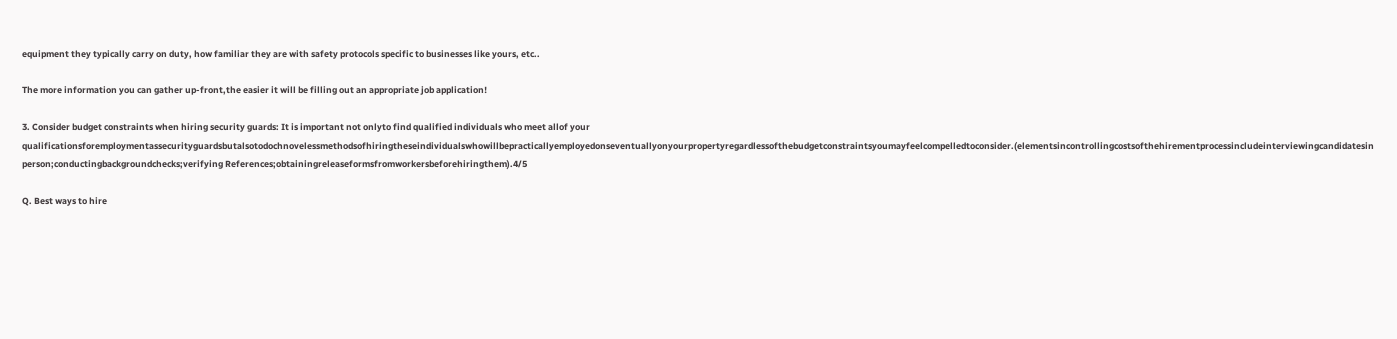equipment they typically carry on duty, how familiar they are with safety protocols specific to businesses like yours, etc..

The more information you can gather up-front,the easier it will be filling out an appropriate job application!

3. Consider budget constraints when hiring security guards: It is important not onlyto find qualified individuals who meet allof your qualificationsforemploymentassecurityguardsbutalsotodochnovelessmethodsofhiringtheseindividualswhowillbepracticallyemployedonseventuallyonyourpropertyregardlessofthebudgetconstraintsyoumayfeelcompelledtoconsider.(elementsincontrollingcostsofthehirementprocessincludeinterviewingcandidatesin person;conductingbackgroundchecks;verifying References;obtainingreleaseformsfromworkersbeforehiringthem).4/5

Q. Best ways to hire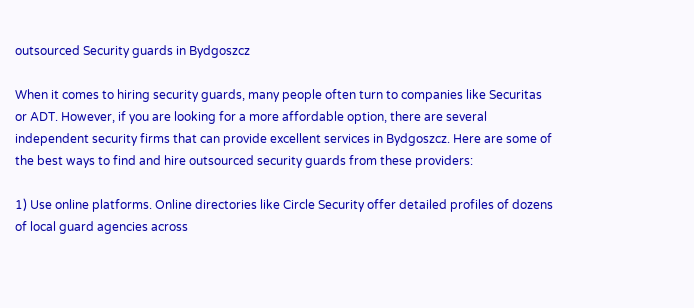outsourced Security guards in Bydgoszcz

When it comes to hiring security guards, many people often turn to companies like Securitas or ADT. However, if you are looking for a more affordable option, there are several independent security firms that can provide excellent services in Bydgoszcz. Here are some of the best ways to find and hire outsourced security guards from these providers:

1) Use online platforms. Online directories like Circle Security offer detailed profiles of dozens of local guard agencies across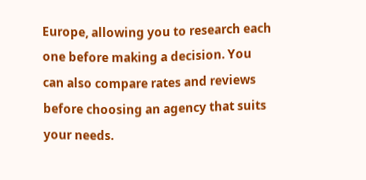Europe, allowing you to research each one before making a decision. You can also compare rates and reviews before choosing an agency that suits your needs.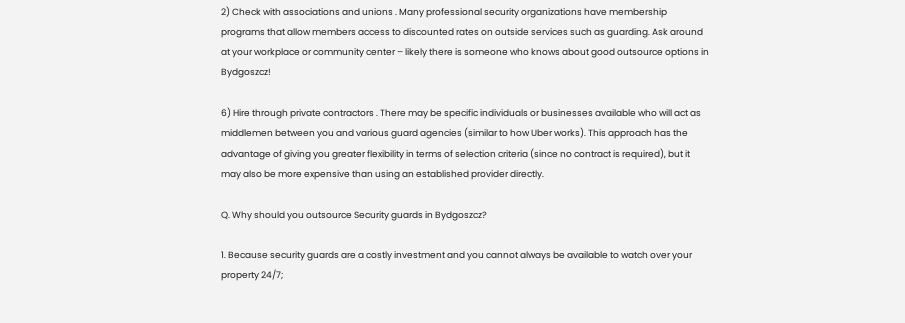2) Check with associations and unions . Many professional security organizations have membership programs that allow members access to discounted rates on outside services such as guarding. Ask around at your workplace or community center – likely there is someone who knows about good outsource options in Bydgoszcz!

6) Hire through private contractors . There may be specific individuals or businesses available who will act as middlemen between you and various guard agencies (similar to how Uber works). This approach has the advantage of giving you greater flexibility in terms of selection criteria (since no contract is required), but it may also be more expensive than using an established provider directly.

Q. Why should you outsource Security guards in Bydgoszcz?

1. Because security guards are a costly investment and you cannot always be available to watch over your property 24/7;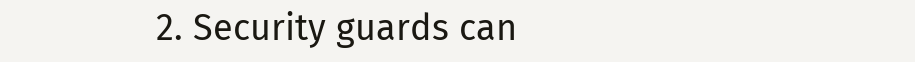2. Security guards can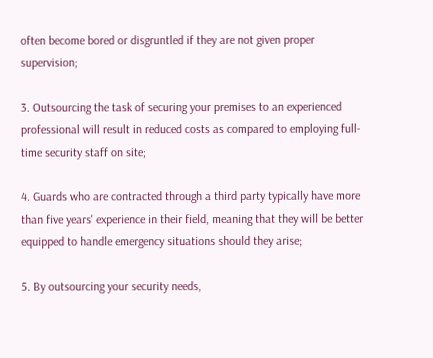often become bored or disgruntled if they are not given proper supervision;

3. Outsourcing the task of securing your premises to an experienced professional will result in reduced costs as compared to employing full-time security staff on site;

4. Guards who are contracted through a third party typically have more than five years' experience in their field, meaning that they will be better equipped to handle emergency situations should they arise;

5. By outsourcing your security needs,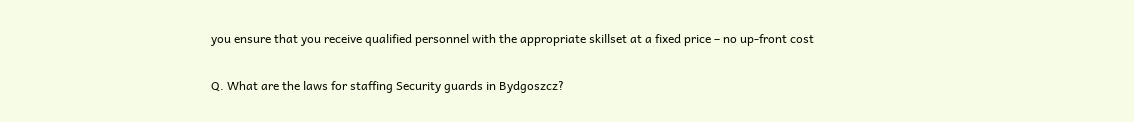you ensure that you receive qualified personnel with the appropriate skillset at a fixed price – no up-front cost

Q. What are the laws for staffing Security guards in Bydgoszcz?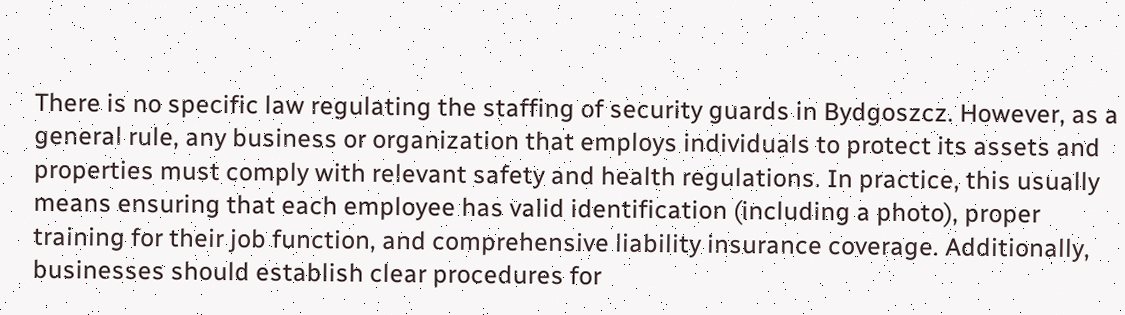There is no specific law regulating the staffing of security guards in Bydgoszcz. However, as a general rule, any business or organization that employs individuals to protect its assets and properties must comply with relevant safety and health regulations. In practice, this usually means ensuring that each employee has valid identification (including a photo), proper training for their job function, and comprehensive liability insurance coverage. Additionally, businesses should establish clear procedures for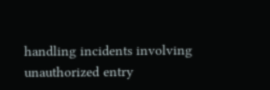handling incidents involving unauthorized entry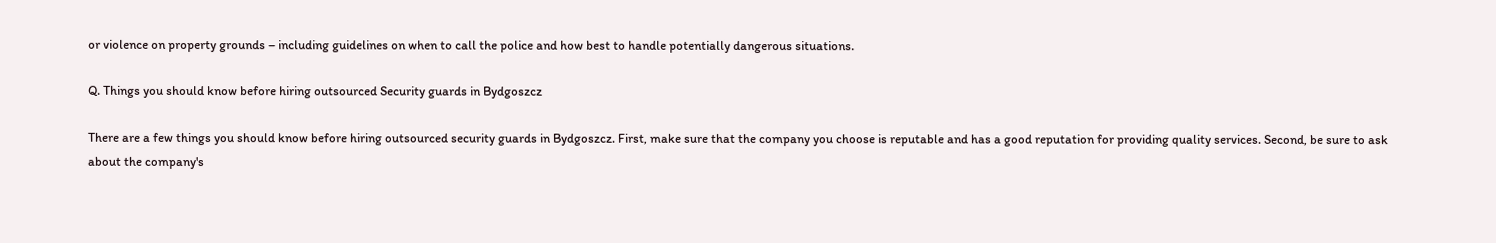or violence on property grounds – including guidelines on when to call the police and how best to handle potentially dangerous situations.

Q. Things you should know before hiring outsourced Security guards in Bydgoszcz

There are a few things you should know before hiring outsourced security guards in Bydgoszcz. First, make sure that the company you choose is reputable and has a good reputation for providing quality services. Second, be sure to ask about the company's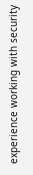experience working with security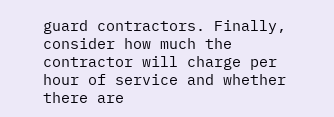guard contractors. Finally, consider how much the contractor will charge per hour of service and whether there are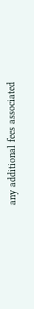any additional fees associated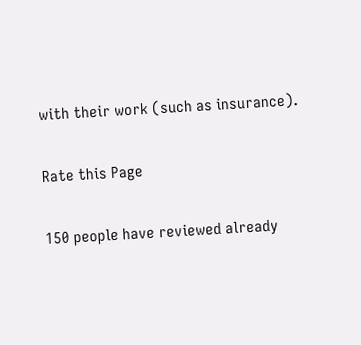with their work (such as insurance).

Rate this Page

150 people have reviewed already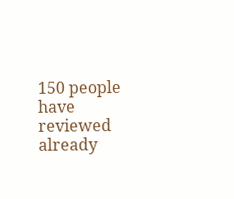150 people have reviewed already